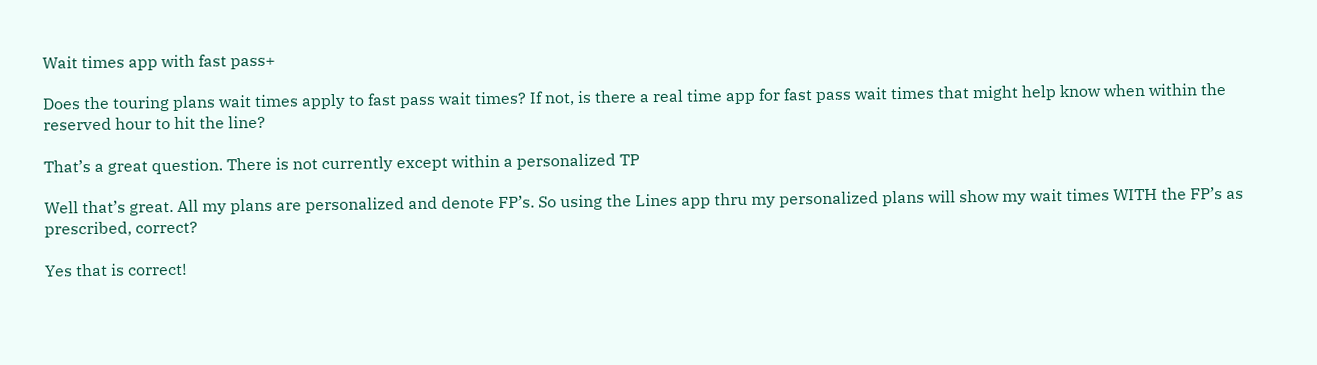Wait times app with fast pass+

Does the touring plans wait times apply to fast pass wait times? If not, is there a real time app for fast pass wait times that might help know when within the reserved hour to hit the line?

That’s a great question. There is not currently except within a personalized TP

Well that’s great. All my plans are personalized and denote FP’s. So using the Lines app thru my personalized plans will show my wait times WITH the FP’s as prescribed, correct?

Yes that is correct!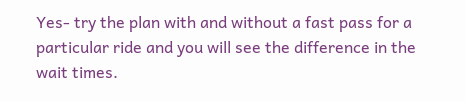Yes- try the plan with and without a fast pass for a particular ride and you will see the difference in the wait times.